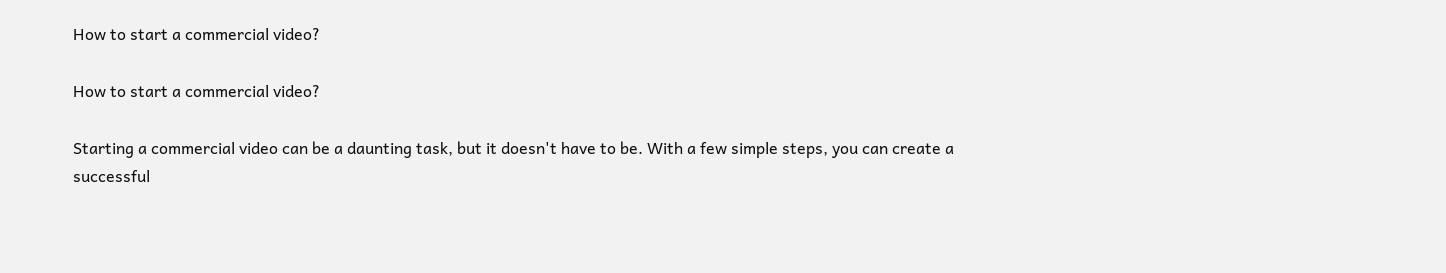How to start a commercial video?

How to start a commercial video?

Starting a commercial video can be a daunting task, but it doesn't have to be. With a few simple steps, you can create a successful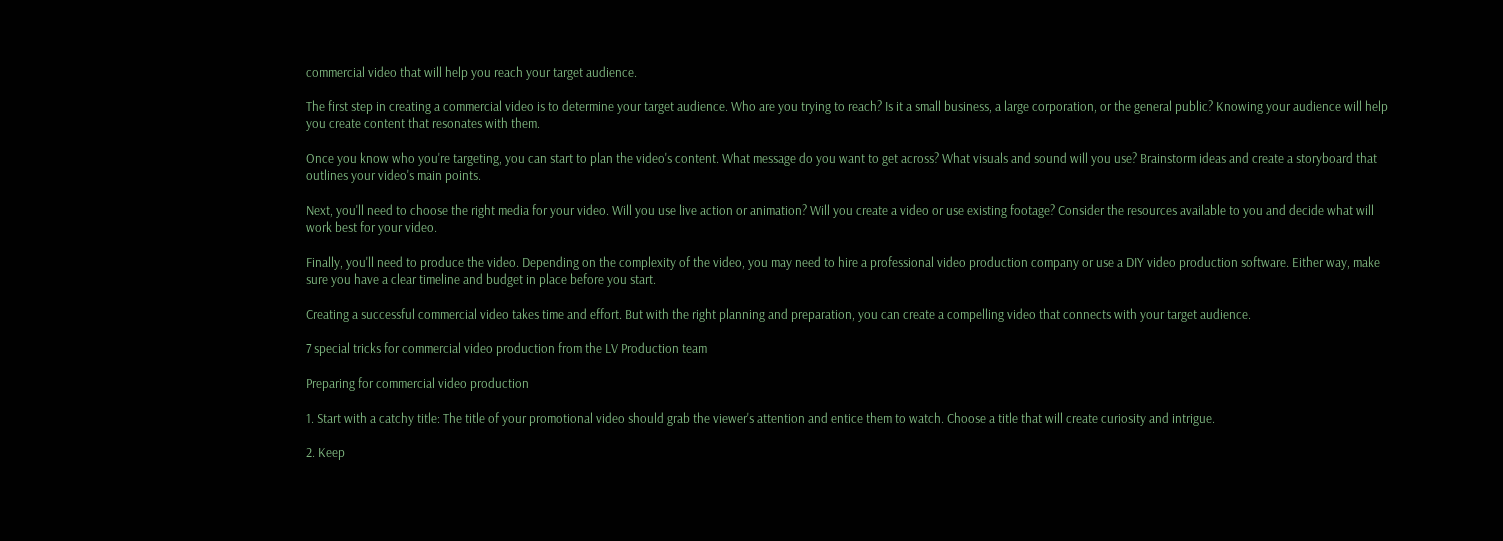commercial video that will help you reach your target audience.

The first step in creating a commercial video is to determine your target audience. Who are you trying to reach? Is it a small business, a large corporation, or the general public? Knowing your audience will help you create content that resonates with them.

Once you know who you're targeting, you can start to plan the video's content. What message do you want to get across? What visuals and sound will you use? Brainstorm ideas and create a storyboard that outlines your video's main points.

Next, you'll need to choose the right media for your video. Will you use live action or animation? Will you create a video or use existing footage? Consider the resources available to you and decide what will work best for your video.

Finally, you'll need to produce the video. Depending on the complexity of the video, you may need to hire a professional video production company or use a DIY video production software. Either way, make sure you have a clear timeline and budget in place before you start.

Creating a successful commercial video takes time and effort. But with the right planning and preparation, you can create a compelling video that connects with your target audience.

7 special tricks for commercial video production from the LV Production team

Preparing for commercial video production

1. Start with a catchy title: The title of your promotional video should grab the viewer's attention and entice them to watch. Choose a title that will create curiosity and intrigue.

2. Keep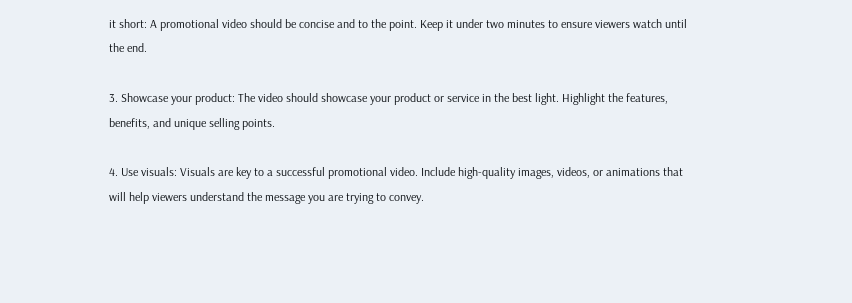it short: A promotional video should be concise and to the point. Keep it under two minutes to ensure viewers watch until the end.

3. Showcase your product: The video should showcase your product or service in the best light. Highlight the features, benefits, and unique selling points.

4. Use visuals: Visuals are key to a successful promotional video. Include high-quality images, videos, or animations that will help viewers understand the message you are trying to convey.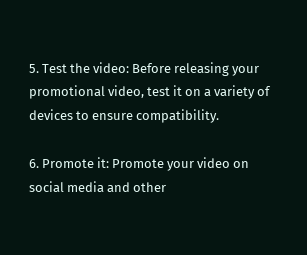5. Test the video: Before releasing your promotional video, test it on a variety of devices to ensure compatibility.

6. Promote it: Promote your video on social media and other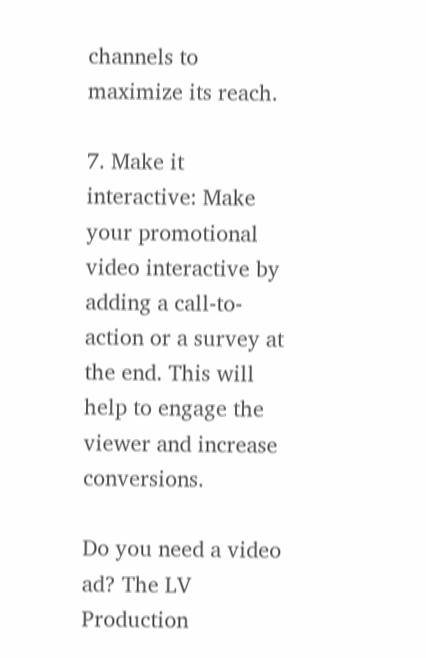channels to maximize its reach.

7. Make it interactive: Make your promotional video interactive by adding a call-to-action or a survey at the end. This will help to engage the viewer and increase conversions.

Do you need a video ad? The LV Production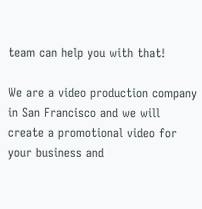team can help you with that!

We are a video production company in San Francisco and we will create a promotional video for your business and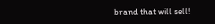brand that will sell!